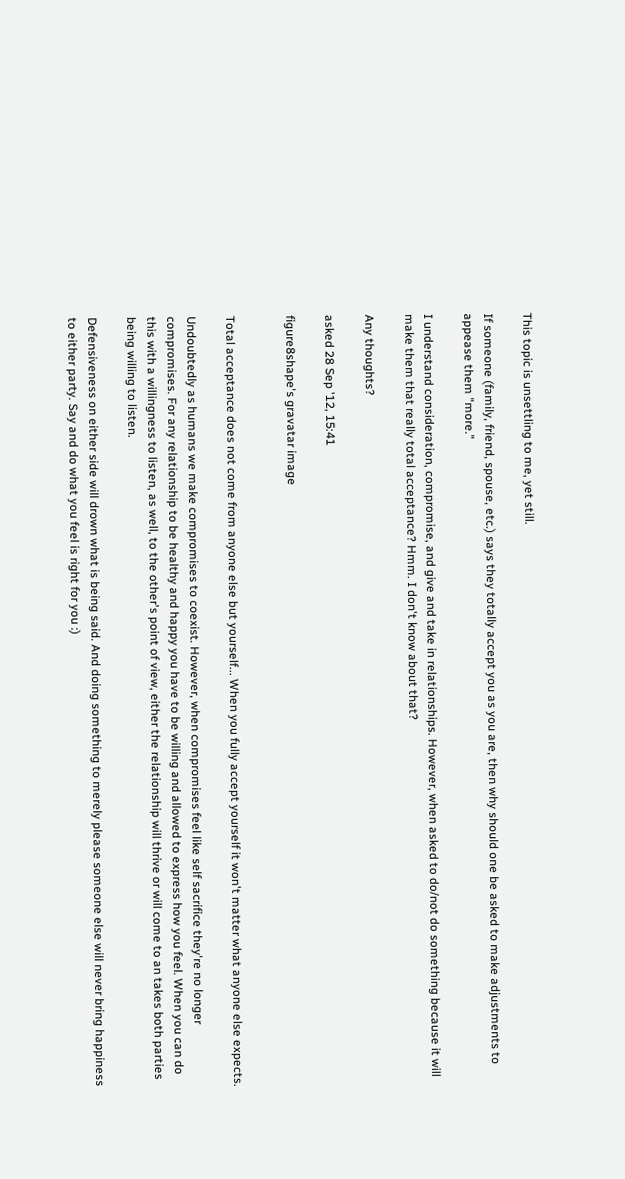This topic is unsettling to me, yet still.

If someone (family, friend, spouse, etc.) says they totally accept you as you are, then why should one be asked to make adjustments to appease them "more."

I understand consideration, compromise, and give and take in relationships. However, when asked to do/not do something because it will make them that really total acceptance? Hmm. I don't know about that?

Any thoughts?

asked 28 Sep '12, 15:41

figure8shape's gravatar image


Total acceptance does not come from anyone else but yourself... When you fully accept yourself it won't matter what anyone else expects.

Undoubtedly as humans we make compromises to coexist. However, when compromises feel like self sacrifice they're no longer compromises. For any relationship to be healthy and happy you have to be willing and allowed to express how you feel. When you can do this with a willingness to listen, as well, to the other's point of view, either the relationship will thrive or will come to an takes both parties being willing to listen.

Defensiveness on either side will drown what is being said. And doing something to merely please someone else will never bring happiness to either party. Say and do what you feel is right for you :)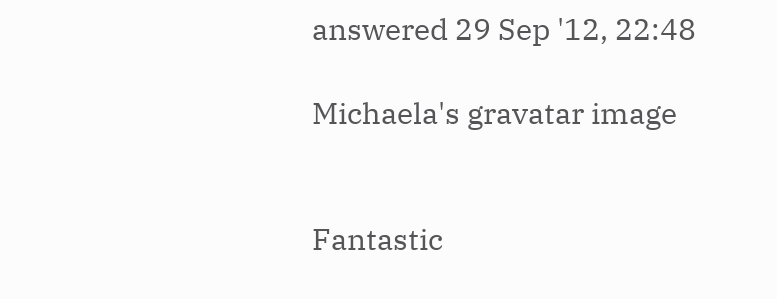answered 29 Sep '12, 22:48

Michaela's gravatar image


Fantastic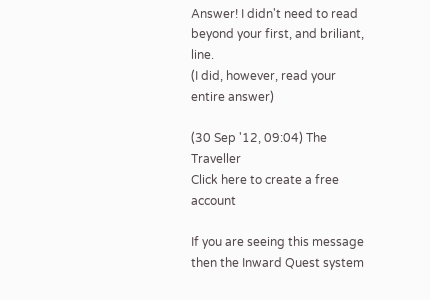Answer! I didn't need to read beyond your first, and briliant, line.
(I did, however, read your entire answer)

(30 Sep '12, 09:04) The Traveller
Click here to create a free account

If you are seeing this message then the Inward Quest system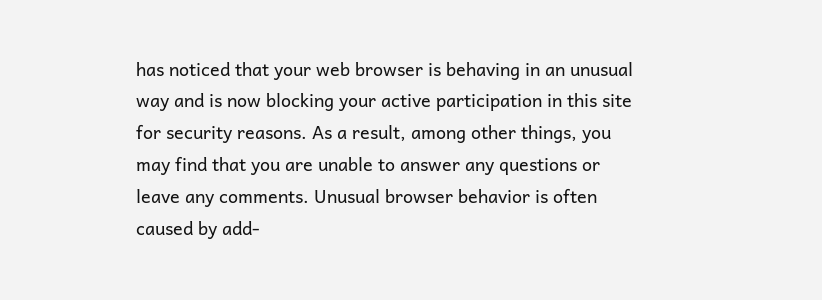has noticed that your web browser is behaving in an unusual way and is now blocking your active participation in this site for security reasons. As a result, among other things, you may find that you are unable to answer any questions or leave any comments. Unusual browser behavior is often caused by add-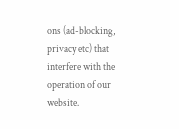ons (ad-blocking, privacy etc) that interfere with the operation of our website.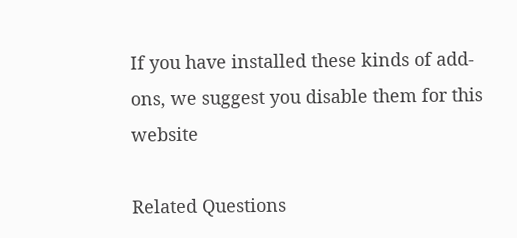If you have installed these kinds of add-ons, we suggest you disable them for this website

Related Questions